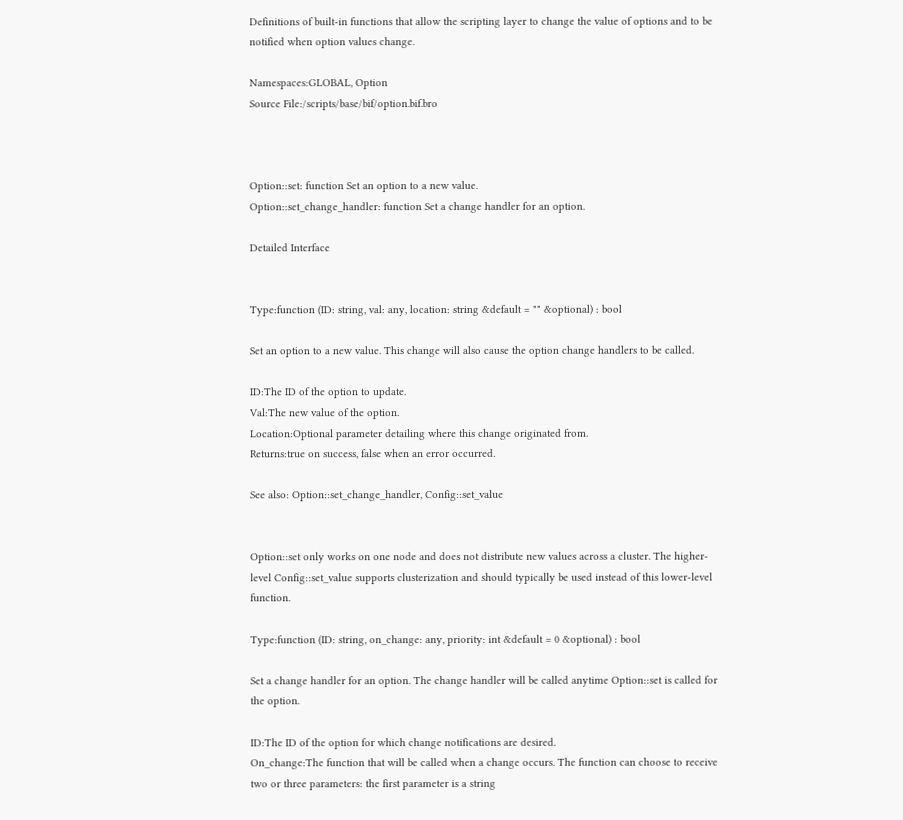Definitions of built-in functions that allow the scripting layer to change the value of options and to be notified when option values change.

Namespaces:GLOBAL, Option
Source File:/scripts/base/bif/option.bif.bro



Option::set: function Set an option to a new value.
Option::set_change_handler: function Set a change handler for an option.

Detailed Interface


Type:function (ID: string, val: any, location: string &default = "" &optional) : bool

Set an option to a new value. This change will also cause the option change handlers to be called.

ID:The ID of the option to update.
Val:The new value of the option.
Location:Optional parameter detailing where this change originated from.
Returns:true on success, false when an error occurred.

See also: Option::set_change_handler, Config::set_value


Option::set only works on one node and does not distribute new values across a cluster. The higher-level Config::set_value supports clusterization and should typically be used instead of this lower-level function.

Type:function (ID: string, on_change: any, priority: int &default = 0 &optional) : bool

Set a change handler for an option. The change handler will be called anytime Option::set is called for the option.

ID:The ID of the option for which change notifications are desired.
On_change:The function that will be called when a change occurs. The function can choose to receive two or three parameters: the first parameter is a string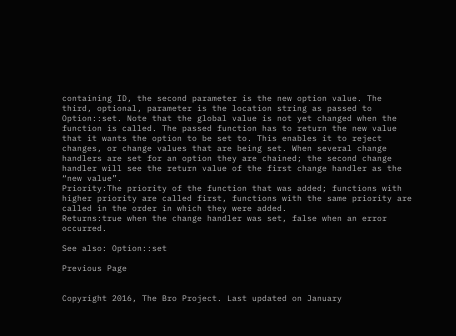containing ID, the second parameter is the new option value. The third, optional, parameter is the location string as passed to Option::set. Note that the global value is not yet changed when the function is called. The passed function has to return the new value that it wants the option to be set to. This enables it to reject changes, or change values that are being set. When several change handlers are set for an option they are chained; the second change handler will see the return value of the first change handler as the “new value”.
Priority:The priority of the function that was added; functions with higher priority are called first, functions with the same priority are called in the order in which they were added.
Returns:true when the change handler was set, false when an error occurred.

See also: Option::set

Previous Page


Copyright 2016, The Bro Project. Last updated on January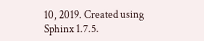10, 2019. Created using Sphinx 1.7.5.